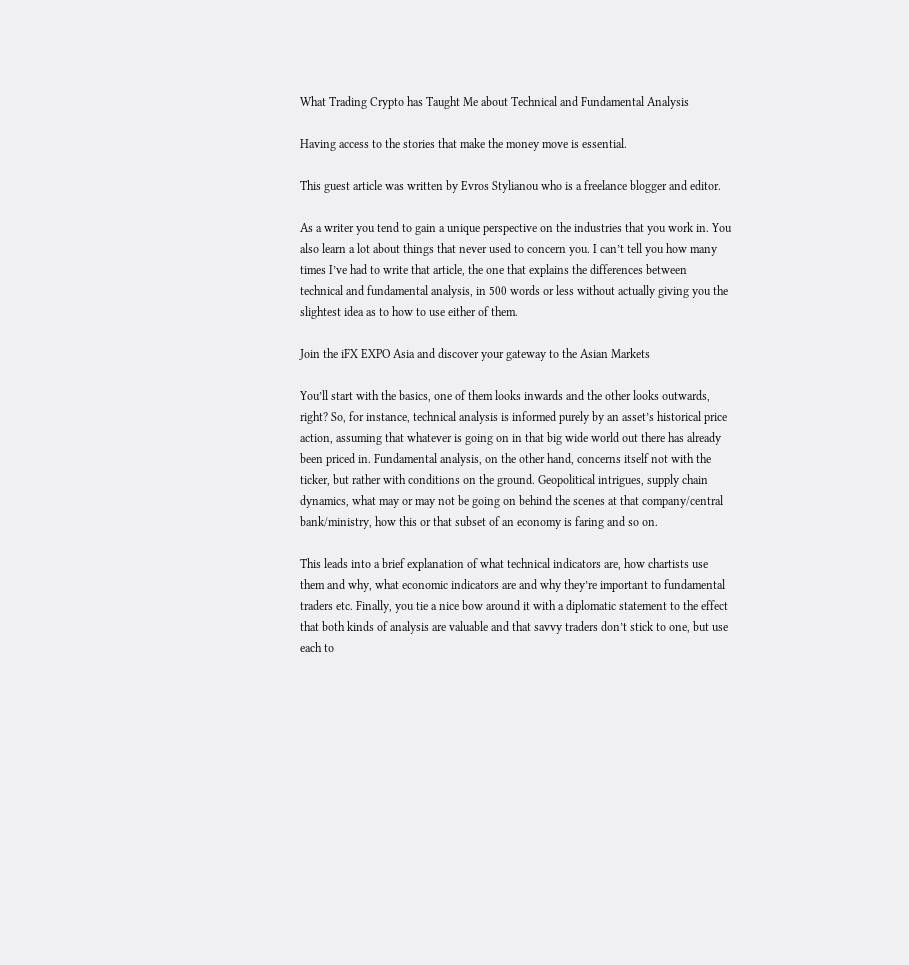What Trading Crypto has Taught Me about Technical and Fundamental Analysis

Having access to the stories that make the money move is essential.

This guest article was written by Evros Stylianou who is a freelance blogger and editor.

As a writer you tend to gain a unique perspective on the industries that you work in. You also learn a lot about things that never used to concern you. I can’t tell you how many times I’ve had to write that article, the one that explains the differences between technical and fundamental analysis, in 500 words or less without actually giving you the slightest idea as to how to use either of them.

Join the iFX EXPO Asia and discover your gateway to the Asian Markets

You’ll start with the basics, one of them looks inwards and the other looks outwards, right? So, for instance, technical analysis is informed purely by an asset’s historical price action, assuming that whatever is going on in that big wide world out there has already been priced in. Fundamental analysis, on the other hand, concerns itself not with the ticker, but rather with conditions on the ground. Geopolitical intrigues, supply chain dynamics, what may or may not be going on behind the scenes at that company/central bank/ministry, how this or that subset of an economy is faring and so on.

This leads into a brief explanation of what technical indicators are, how chartists use them and why, what economic indicators are and why they’re important to fundamental traders etc. Finally, you tie a nice bow around it with a diplomatic statement to the effect that both kinds of analysis are valuable and that savvy traders don’t stick to one, but use each to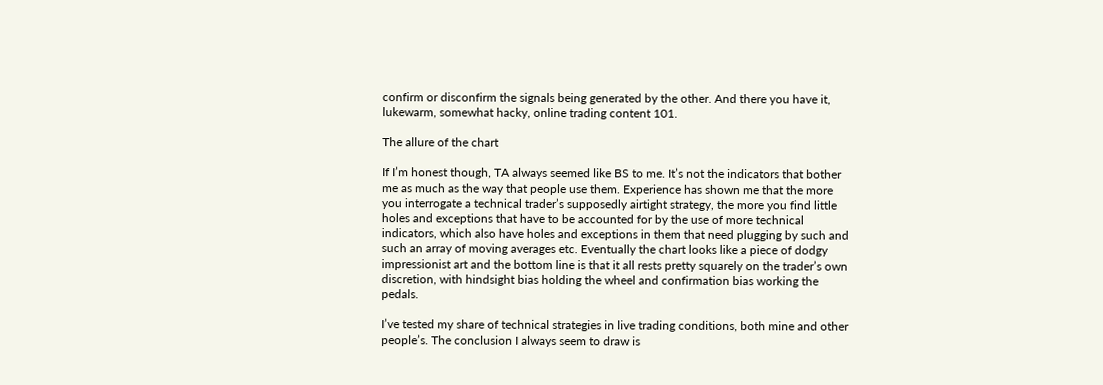confirm or disconfirm the signals being generated by the other. And there you have it, lukewarm, somewhat hacky, online trading content 101.

The allure of the chart

If I’m honest though, TA always seemed like BS to me. It’s not the indicators that bother me as much as the way that people use them. Experience has shown me that the more you interrogate a technical trader’s supposedly airtight strategy, the more you find little holes and exceptions that have to be accounted for by the use of more technical indicators, which also have holes and exceptions in them that need plugging by such and such an array of moving averages etc. Eventually the chart looks like a piece of dodgy impressionist art and the bottom line is that it all rests pretty squarely on the trader’s own discretion, with hindsight bias holding the wheel and confirmation bias working the pedals.

I’ve tested my share of technical strategies in live trading conditions, both mine and other people’s. The conclusion I always seem to draw is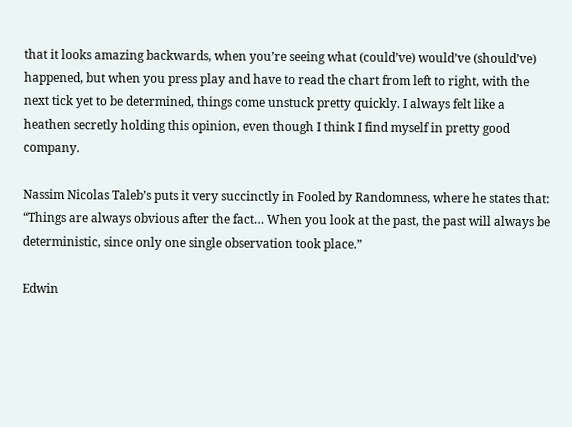that it looks amazing backwards, when you’re seeing what (could’ve) would’ve (should’ve) happened, but when you press play and have to read the chart from left to right, with the next tick yet to be determined, things come unstuck pretty quickly. I always felt like a heathen secretly holding this opinion, even though I think I find myself in pretty good company.

Nassim Nicolas Taleb’s puts it very succinctly in Fooled by Randomness, where he states that: “Things are always obvious after the fact… When you look at the past, the past will always be deterministic, since only one single observation took place.”

Edwin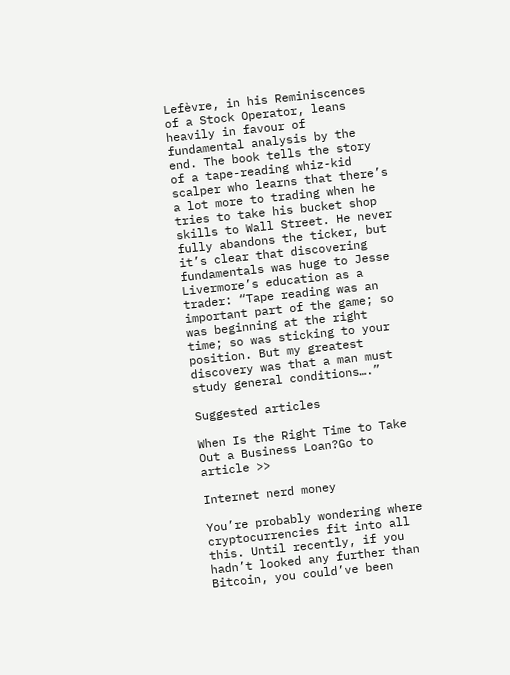Lefèvre, in his Reminiscences of a Stock Operator, leans heavily in favour of fundamental analysis by the end. The book tells the story of a tape-reading whiz-kid scalper who learns that there’s a lot more to trading when he tries to take his bucket shop skills to Wall Street. He never fully abandons the ticker, but it’s clear that discovering fundamentals was huge to Jesse Livermore’s education as a trader: “Tape reading was an important part of the game; so was beginning at the right time; so was sticking to your position. But my greatest discovery was that a man must study general conditions….”

Suggested articles

When Is the Right Time to Take Out a Business Loan?Go to article >>

Internet nerd money

You’re probably wondering where cryptocurrencies fit into all this. Until recently, if you hadn’t looked any further than Bitcoin, you could’ve been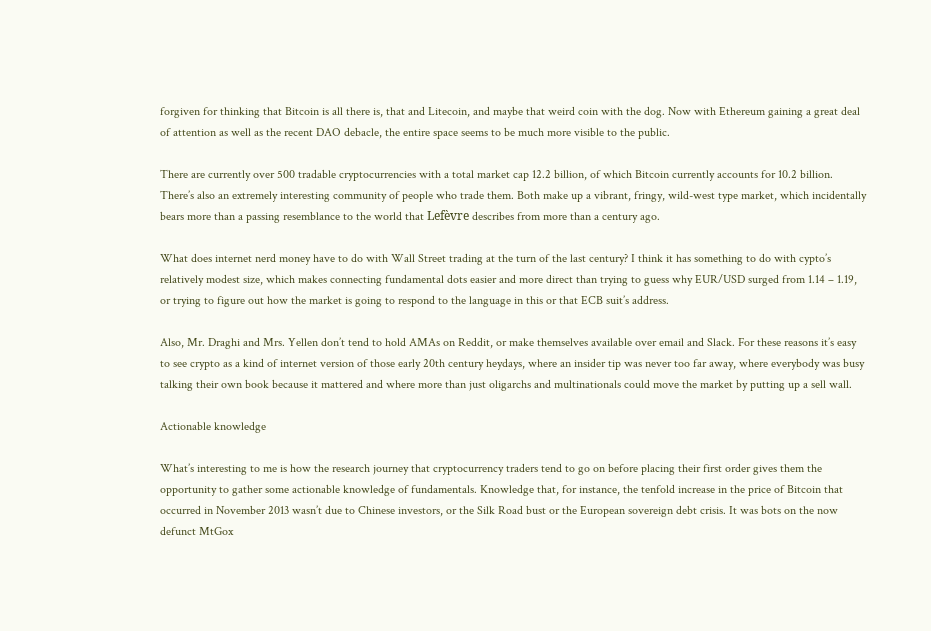forgiven for thinking that Bitcoin is all there is, that and Litecoin, and maybe that weird coin with the dog. Now with Ethereum gaining a great deal of attention as well as the recent DAO debacle, the entire space seems to be much more visible to the public.

There are currently over 500 tradable cryptocurrencies with a total market cap 12.2 billion, of which Bitcoin currently accounts for 10.2 billion. There’s also an extremely interesting community of people who trade them. Both make up a vibrant, fringy, wild-west type market, which incidentally bears more than a passing resemblance to the world that Lefèvre describes from more than a century ago.

What does internet nerd money have to do with Wall Street trading at the turn of the last century? I think it has something to do with cypto’s relatively modest size, which makes connecting fundamental dots easier and more direct than trying to guess why EUR/USD surged from 1.14 – 1.19, or trying to figure out how the market is going to respond to the language in this or that ECB suit’s address.

Also, Mr. Draghi and Mrs. Yellen don’t tend to hold AMAs on Reddit, or make themselves available over email and Slack. For these reasons it’s easy to see crypto as a kind of internet version of those early 20th century heydays, where an insider tip was never too far away, where everybody was busy talking their own book because it mattered and where more than just oligarchs and multinationals could move the market by putting up a sell wall.

Actionable knowledge

What’s interesting to me is how the research journey that cryptocurrency traders tend to go on before placing their first order gives them the opportunity to gather some actionable knowledge of fundamentals. Knowledge that, for instance, the tenfold increase in the price of Bitcoin that occurred in November 2013 wasn’t due to Chinese investors, or the Silk Road bust or the European sovereign debt crisis. It was bots on the now defunct MtGox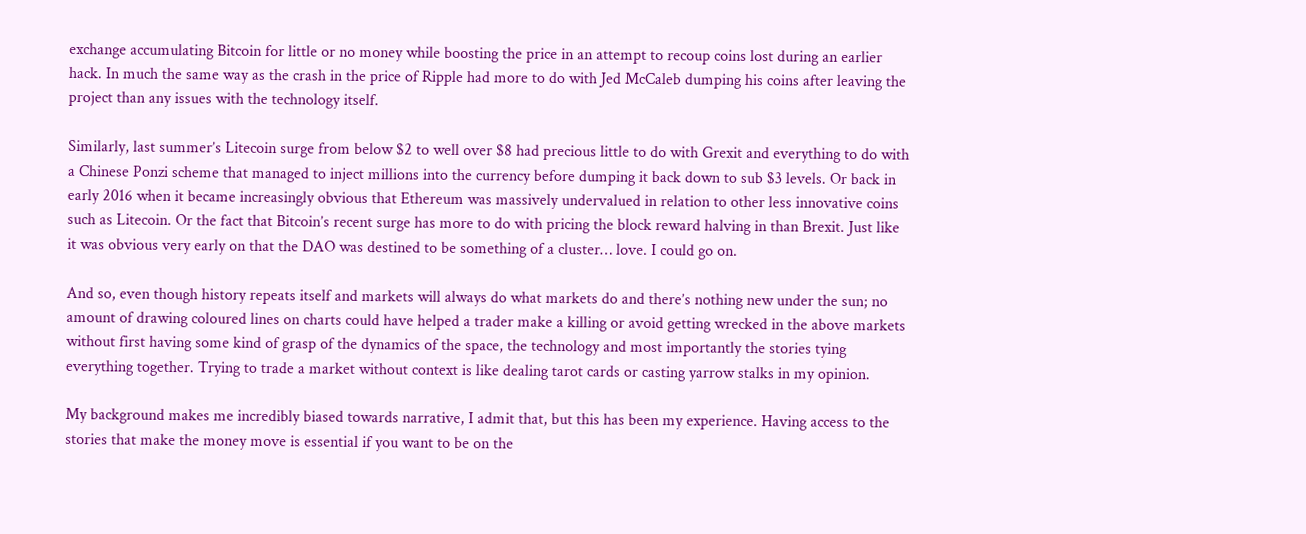exchange accumulating Bitcoin for little or no money while boosting the price in an attempt to recoup coins lost during an earlier hack. In much the same way as the crash in the price of Ripple had more to do with Jed McCaleb dumping his coins after leaving the project than any issues with the technology itself.

Similarly, last summer’s Litecoin surge from below $2 to well over $8 had precious little to do with Grexit and everything to do with a Chinese Ponzi scheme that managed to inject millions into the currency before dumping it back down to sub $3 levels. Or back in early 2016 when it became increasingly obvious that Ethereum was massively undervalued in relation to other less innovative coins such as Litecoin. Or the fact that Bitcoin’s recent surge has more to do with pricing the block reward halving in than Brexit. Just like it was obvious very early on that the DAO was destined to be something of a cluster… love. I could go on.

And so, even though history repeats itself and markets will always do what markets do and there’s nothing new under the sun; no amount of drawing coloured lines on charts could have helped a trader make a killing or avoid getting wrecked in the above markets without first having some kind of grasp of the dynamics of the space, the technology and most importantly the stories tying everything together. Trying to trade a market without context is like dealing tarot cards or casting yarrow stalks in my opinion.

My background makes me incredibly biased towards narrative, I admit that, but this has been my experience. Having access to the stories that make the money move is essential if you want to be on the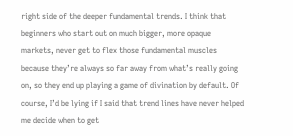right side of the deeper fundamental trends. I think that beginners who start out on much bigger, more opaque markets, never get to flex those fundamental muscles because they’re always so far away from what’s really going on, so they end up playing a game of divination by default. Of course, I’d be lying if I said that trend lines have never helped me decide when to get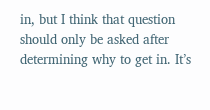in, but I think that question should only be asked after determining why to get in. It’s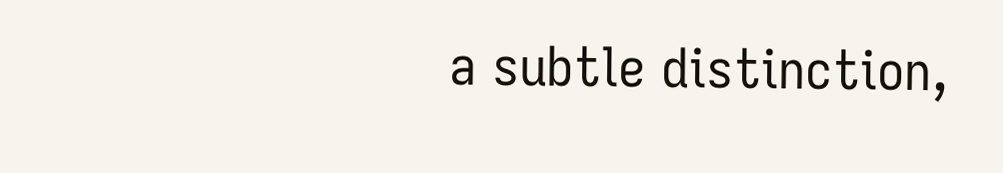a subtle distinction,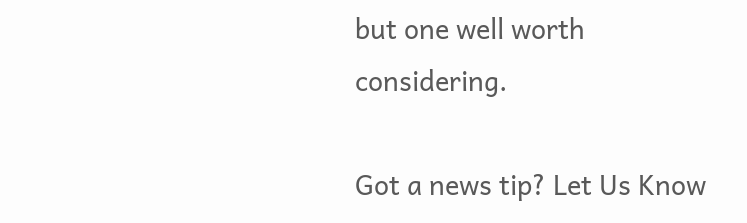but one well worth considering.

Got a news tip? Let Us Know